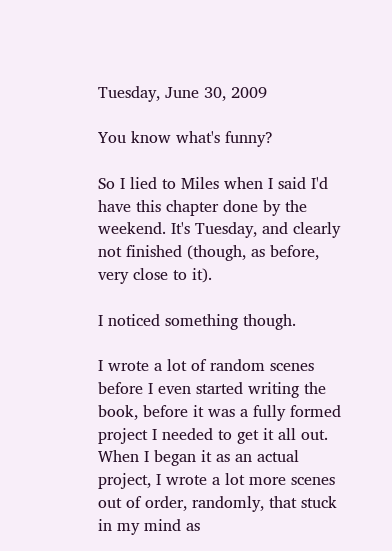Tuesday, June 30, 2009

You know what's funny?

So I lied to Miles when I said I'd have this chapter done by the weekend. It's Tuesday, and clearly not finished (though, as before, very close to it).

I noticed something though.

I wrote a lot of random scenes before I even started writing the book, before it was a fully formed project I needed to get it all out. When I began it as an actual project, I wrote a lot more scenes out of order, randomly, that stuck in my mind as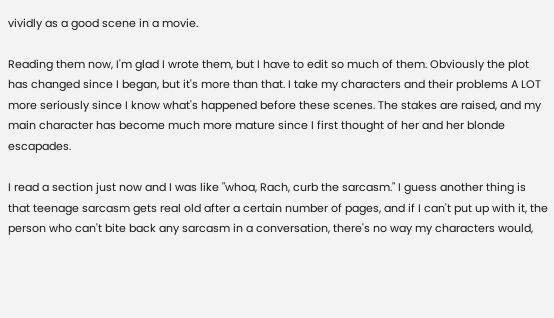vividly as a good scene in a movie.

Reading them now, I'm glad I wrote them, but I have to edit so much of them. Obviously the plot has changed since I began, but it's more than that. I take my characters and their problems A LOT more seriously since I know what's happened before these scenes. The stakes are raised, and my main character has become much more mature since I first thought of her and her blonde escapades.

I read a section just now and I was like "whoa, Rach, curb the sarcasm." I guess another thing is that teenage sarcasm gets real old after a certain number of pages, and if I can't put up with it, the person who can't bite back any sarcasm in a conversation, there's no way my characters would,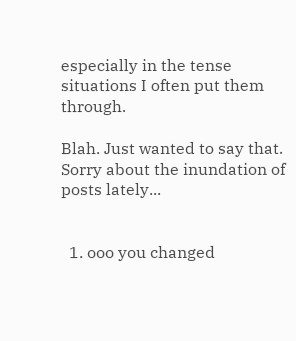especially in the tense situations I often put them through.

Blah. Just wanted to say that. Sorry about the inundation of posts lately...


  1. ooo you changed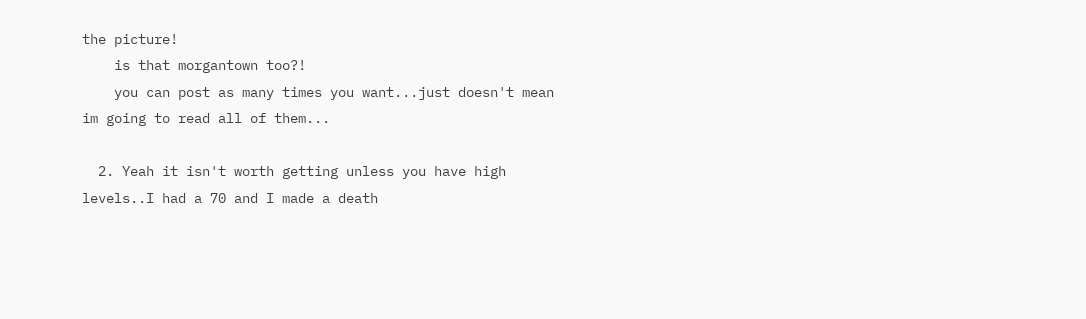the picture!
    is that morgantown too?!
    you can post as many times you want...just doesn't mean im going to read all of them...

  2. Yeah it isn't worth getting unless you have high levels..I had a 70 and I made a death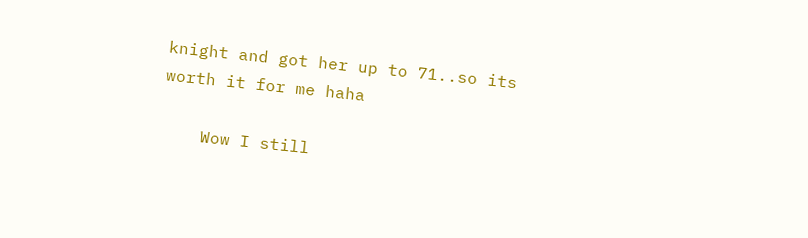knight and got her up to 71..so its worth it for me haha

    Wow I still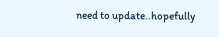need to update..hopefully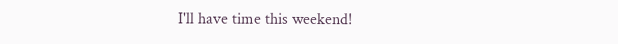I'll have time this weekend!